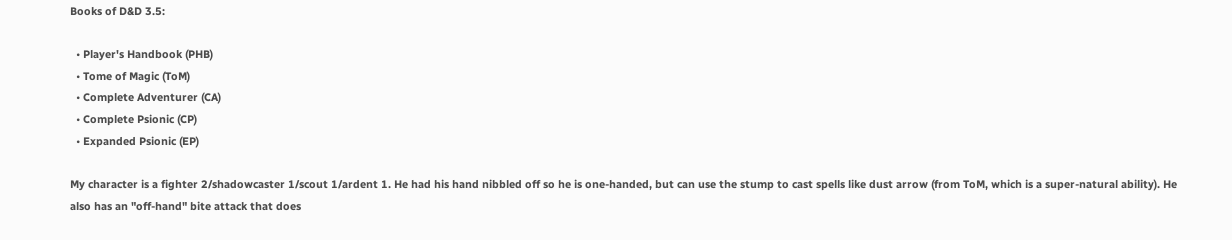Books of D&D 3.5:

  • Player's Handbook (PHB)
  • Tome of Magic (ToM)
  • Complete Adventurer (CA)
  • Complete Psionic (CP)
  • Expanded Psionic (EP)

My character is a fighter 2/shadowcaster 1/scout 1/ardent 1. He had his hand nibbled off so he is one-handed, but can use the stump to cast spells like dust arrow (from ToM, which is a super-natural ability). He also has an "off-hand" bite attack that does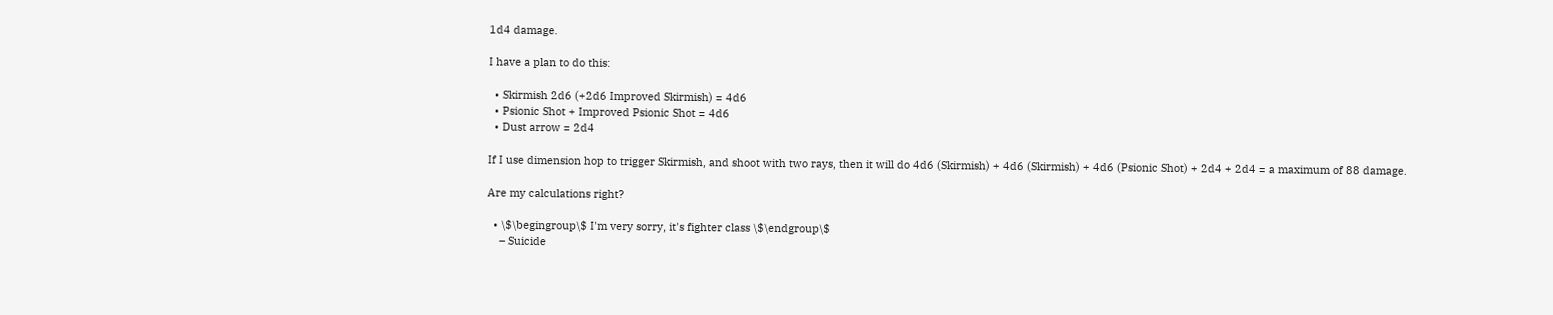1d4 damage.

I have a plan to do this:

  • Skirmish 2d6 (+2d6 Improved Skirmish) = 4d6
  • Psionic Shot + Improved Psionic Shot = 4d6
  • Dust arrow = 2d4

If I use dimension hop to trigger Skirmish, and shoot with two rays, then it will do 4d6 (Skirmish) + 4d6 (Skirmish) + 4d6 (Psionic Shot) + 2d4 + 2d4 = a maximum of 88 damage.

Are my calculations right?

  • \$\begingroup\$ I'm very sorry, it's fighter class \$\endgroup\$
    – Suicide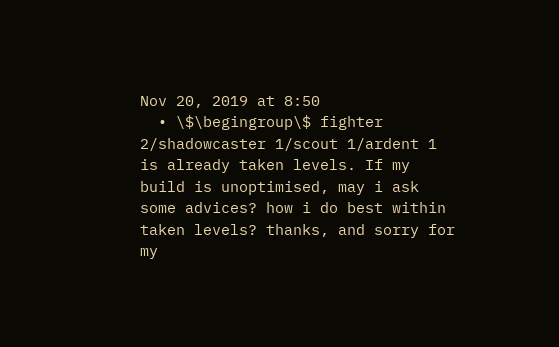Nov 20, 2019 at 8:50
  • \$\begingroup\$ fighter 2/shadowcaster 1/scout 1/ardent 1 is already taken levels. If my build is unoptimised, may i ask some advices? how i do best within taken levels? thanks, and sorry for my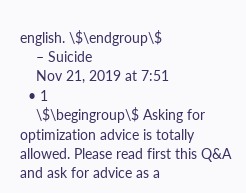english. \$\endgroup\$
    – Suicide
    Nov 21, 2019 at 7:51
  • 1
    \$\begingroup\$ Asking for optimization advice is totally allowed. Please read first this Q&A and ask for advice as a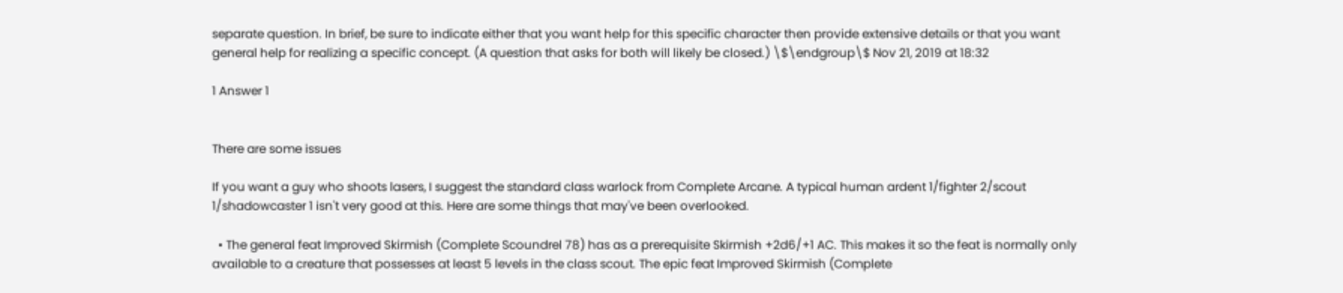separate question. In brief, be sure to indicate either that you want help for this specific character then provide extensive details or that you want general help for realizing a specific concept. (A question that asks for both will likely be closed.) \$\endgroup\$ Nov 21, 2019 at 18:32

1 Answer 1


There are some issues

If you want a guy who shoots lasers, I suggest the standard class warlock from Complete Arcane. A typical human ardent 1/fighter 2/scout 1/shadowcaster 1 isn't very good at this. Here are some things that may've been overlooked.

  • The general feat Improved Skirmish (Complete Scoundrel 78) has as a prerequisite Skirmish +2d6/+1 AC. This makes it so the feat is normally only available to a creature that possesses at least 5 levels in the class scout. The epic feat Improved Skirmish (Complete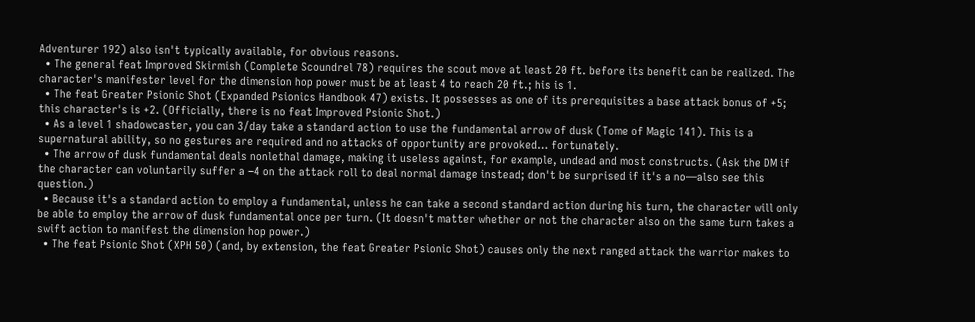Adventurer 192) also isn't typically available, for obvious reasons.
  • The general feat Improved Skirmish (Complete Scoundrel 78) requires the scout move at least 20 ft. before its benefit can be realized. The character's manifester level for the dimension hop power must be at least 4 to reach 20 ft.; his is 1.
  • The feat Greater Psionic Shot (Expanded Psionics Handbook 47) exists. It possesses as one of its prerequisites a base attack bonus of +5; this character's is +2. (Officially, there is no feat Improved Psionic Shot.)
  • As a level 1 shadowcaster, you can 3/day take a standard action to use the fundamental arrow of dusk (Tome of Magic 141). This is a supernatural ability, so no gestures are required and no attacks of opportunity are provoked… fortunately.
  • The arrow of dusk fundamental deals nonlethal damage, making it useless against, for example, undead and most constructs. (Ask the DM if the character can voluntarily suffer a −4 on the attack roll to deal normal damage instead; don't be surprised if it's a no—also see this question.)
  • Because it's a standard action to employ a fundamental, unless he can take a second standard action during his turn, the character will only be able to employ the arrow of dusk fundamental once per turn. (It doesn't matter whether or not the character also on the same turn takes a swift action to manifest the dimension hop power.)
  • The feat Psionic Shot (XPH 50) (and, by extension, the feat Greater Psionic Shot) causes only the next ranged attack the warrior makes to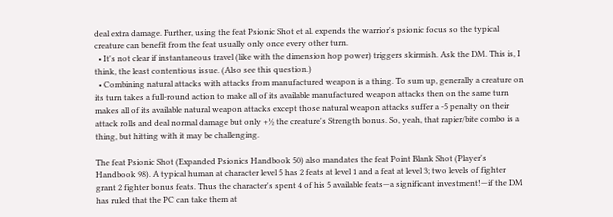deal extra damage. Further, using the feat Psionic Shot et al. expends the warrior's psionic focus so the typical creature can benefit from the feat usually only once every other turn.
  • It's not clear if instantaneous travel (like with the dimension hop power) triggers skirmish. Ask the DM. This is, I think, the least contentious issue. (Also see this question.)
  • Combining natural attacks with attacks from manufactured weapon is a thing. To sum up, generally a creature on its turn takes a full-round action to make all of its available manufactured weapon attacks then on the same turn makes all of its available natural weapon attacks except those natural weapon attacks suffer a -5 penalty on their attack rolls and deal normal damage but only +½ the creature's Strength bonus. So, yeah, that rapier/bite combo is a thing, but hitting with it may be challenging.

The feat Psionic Shot (Expanded Psionics Handbook 50) also mandates the feat Point Blank Shot (Player's Handbook 98). A typical human at character level 5 has 2 feats at level 1 and a feat at level 3; two levels of fighter grant 2 fighter bonus feats. Thus the character's spent 4 of his 5 available feats—a significant investment!—if the DM has ruled that the PC can take them at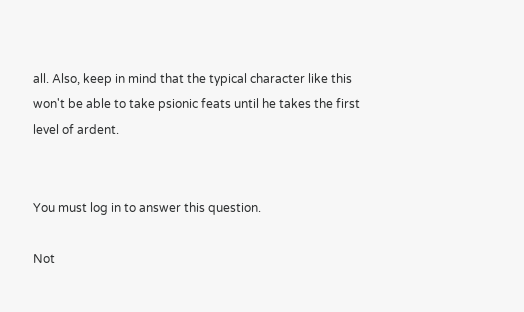all. Also, keep in mind that the typical character like this won't be able to take psionic feats until he takes the first level of ardent.


You must log in to answer this question.

Not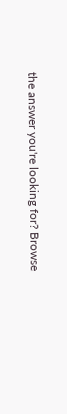the answer you're looking for? Browse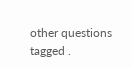other questions tagged .